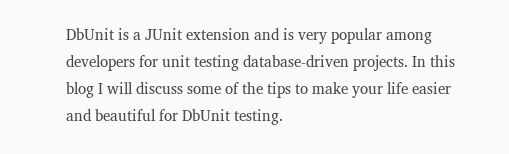DbUnit is a JUnit extension and is very popular among developers for unit testing database-driven projects. In this blog I will discuss some of the tips to make your life easier and beautiful for DbUnit testing.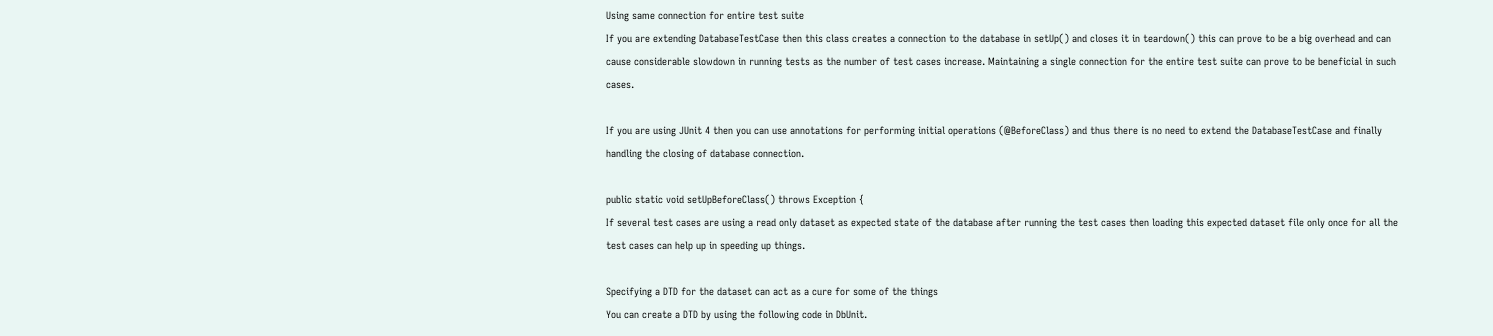Using same connection for entire test suite
If you are extending DatabaseTestCase then this class creates a connection to the database in setUp() and closes it in teardown() this can prove to be a big overhead and can cause considerable slowdown in running tests as the number of test cases increase. Maintaining a single connection for the entire test suite can prove to be beneficial in such cases.

If you are using JUnit 4 then you can use annotations for performing initial operations (@BeforeClass) and thus there is no need to extend the DatabaseTestCase and finally handling the closing of database connection.

public static void setUpBeforeClass() throws Exception {
If several test cases are using a read only dataset as expected state of the database after running the test cases then loading this expected dataset file only once for all the test cases can help up in speeding up things.

Specifying a DTD for the dataset can act as a cure for some of the things
You can create a DTD by using the following code in DbUnit.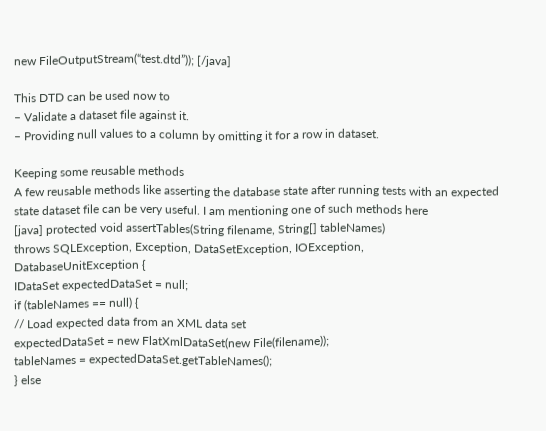new FileOutputStream(“test.dtd”)); [/java]

This DTD can be used now to
– Validate a dataset file against it.
– Providing null values to a column by omitting it for a row in dataset.

Keeping some reusable methods
A few reusable methods like asserting the database state after running tests with an expected state dataset file can be very useful. I am mentioning one of such methods here
[java] protected void assertTables(String filename, String[] tableNames)
throws SQLException, Exception, DataSetException, IOException,
DatabaseUnitException {
IDataSet expectedDataSet = null;
if (tableNames == null) {
// Load expected data from an XML data set
expectedDataSet = new FlatXmlDataSet(new File(filename));
tableNames = expectedDataSet.getTableNames();
} else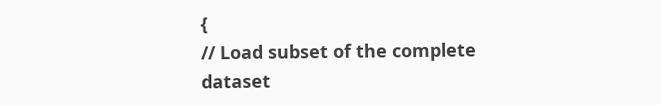{
// Load subset of the complete dataset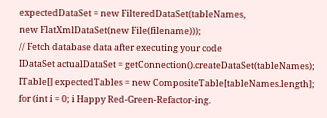expectedDataSet = new FilteredDataSet(tableNames,
new FlatXmlDataSet(new File(filename)));
// Fetch database data after executing your code
IDataSet actualDataSet = getConnection().createDataSet(tableNames);
ITable[] expectedTables = new CompositeTable[tableNames.length];
for (int i = 0; i Happy Red-Green-Refactor-ing.